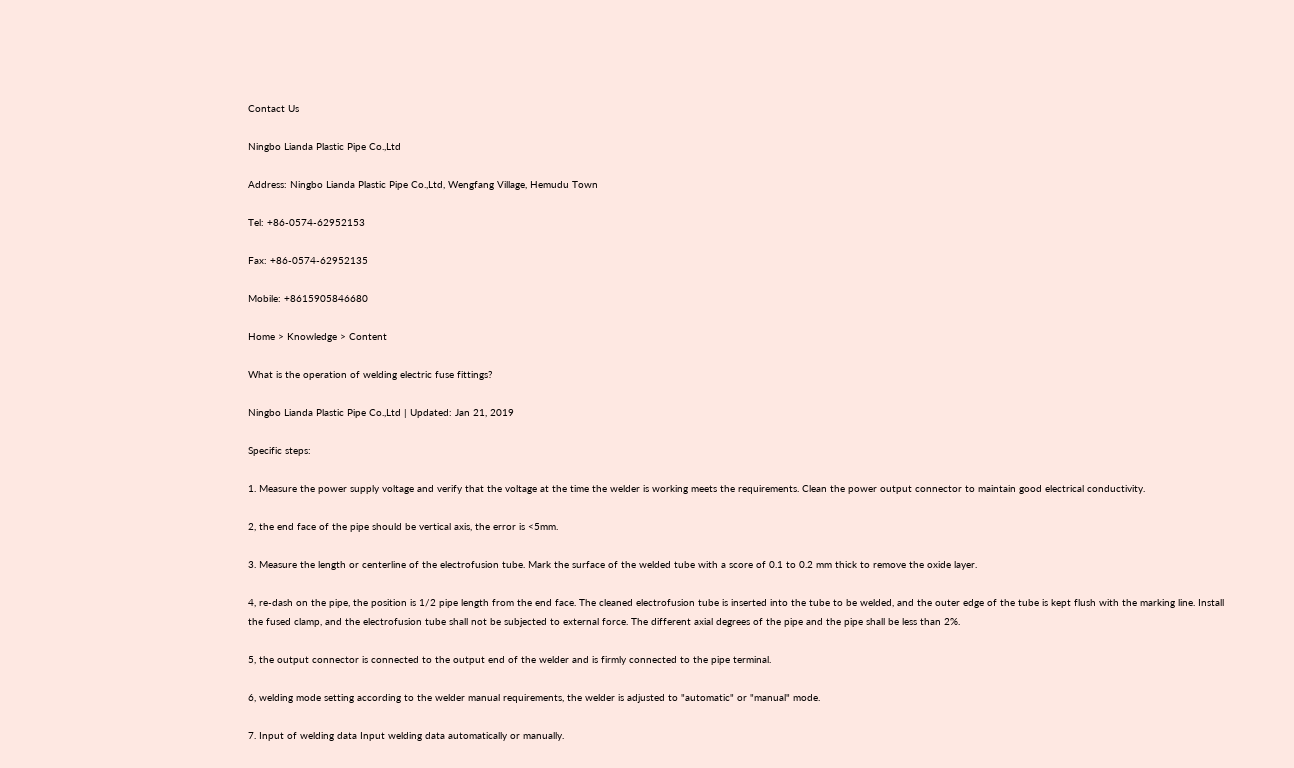Contact Us

Ningbo Lianda Plastic Pipe Co.,Ltd

Address: Ningbo Lianda Plastic Pipe Co.,Ltd, Wengfang Village, Hemudu Town

Tel: +86-0574-62952153

Fax: +86-0574-62952135

Mobile: +8615905846680

Home > Knowledge > Content

What is the operation of welding electric fuse fittings?

Ningbo Lianda Plastic Pipe Co.,Ltd | Updated: Jan 21, 2019

Specific steps:

1. Measure the power supply voltage and verify that the voltage at the time the welder is working meets the requirements. Clean the power output connector to maintain good electrical conductivity.

2, the end face of the pipe should be vertical axis, the error is <5mm.

3. Measure the length or centerline of the electrofusion tube. Mark the surface of the welded tube with a score of 0.1 to 0.2 mm thick to remove the oxide layer.

4, re-dash on the pipe, the position is 1/2 pipe length from the end face. The cleaned electrofusion tube is inserted into the tube to be welded, and the outer edge of the tube is kept flush with the marking line. Install the fused clamp, and the electrofusion tube shall not be subjected to external force. The different axial degrees of the pipe and the pipe shall be less than 2%.

5, the output connector is connected to the output end of the welder and is firmly connected to the pipe terminal.

6, welding mode setting according to the welder manual requirements, the welder is adjusted to "automatic" or "manual" mode.

7. Input of welding data Input welding data automatically or manually.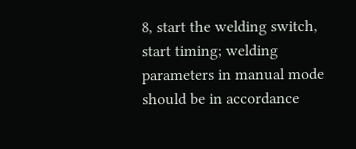8, start the welding switch, start timing; welding parameters in manual mode should be in accordance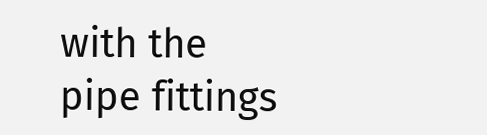with the pipe fittings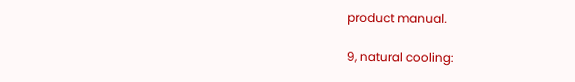product manual.

9, natural cooling: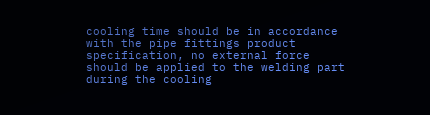cooling time should be in accordance with the pipe fittings product specification, no external force should be applied to the welding part during the cooling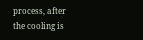process, after the cooling is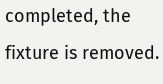completed, the fixture is removed.